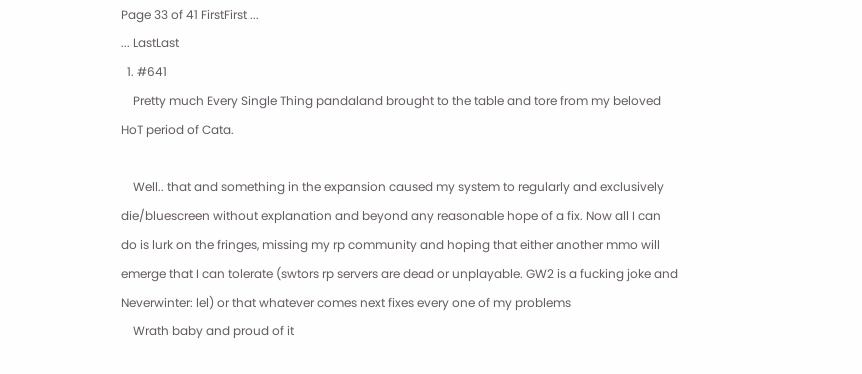Page 33 of 41 FirstFirst ...
... LastLast
  1. #641
    Pretty much Every Single Thing pandaland brought to the table and tore from my beloved HoT period of Cata.

    Well.. that and something in the expansion caused my system to regularly and exclusively die/bluescreen without explanation and beyond any reasonable hope of a fix. Now all I can do is lurk on the fringes, missing my rp community and hoping that either another mmo will emerge that I can tolerate (swtors rp servers are dead or unplayable. GW2 is a fucking joke and Neverwinter: lel) or that whatever comes next fixes every one of my problems
    Wrath baby and proud of it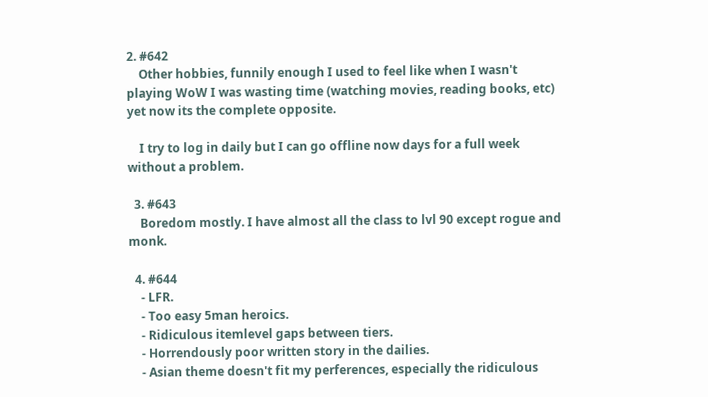2. #642
    Other hobbies, funnily enough I used to feel like when I wasn't playing WoW I was wasting time (watching movies, reading books, etc) yet now its the complete opposite.

    I try to log in daily but I can go offline now days for a full week without a problem.

  3. #643
    Boredom mostly. I have almost all the class to lvl 90 except rogue and monk.

  4. #644
    - LFR.
    - Too easy 5man heroics.
    - Ridiculous itemlevel gaps between tiers.
    - Horrendously poor written story in the dailies.
    - Asian theme doesn't fit my perferences, especially the ridiculous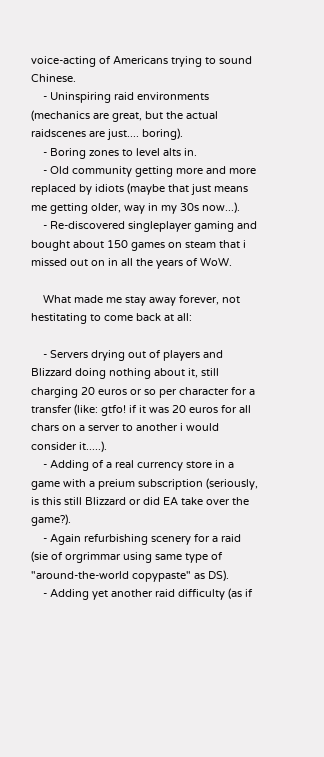voice-acting of Americans trying to sound Chinese.
    - Uninspiring raid environments (mechanics are great, but the actual raidscenes are just.... boring).
    - Boring zones to level alts in.
    - Old community getting more and more replaced by idiots (maybe that just means me getting older, way in my 30s now...).
    - Re-discovered singleplayer gaming and bought about 150 games on steam that i missed out on in all the years of WoW.

    What made me stay away forever, not hestitating to come back at all:

    - Servers drying out of players and Blizzard doing nothing about it, still charging 20 euros or so per character for a transfer (like: gtfo! if it was 20 euros for all chars on a server to another i would consider it.....).
    - Adding of a real currency store in a game with a preium subscription (seriously, is this still Blizzard or did EA take over the game?).
    - Again refurbishing scenery for a raid (sie of orgrimmar using same type of "around-the-world copypaste" as DS).
    - Adding yet another raid difficulty (as if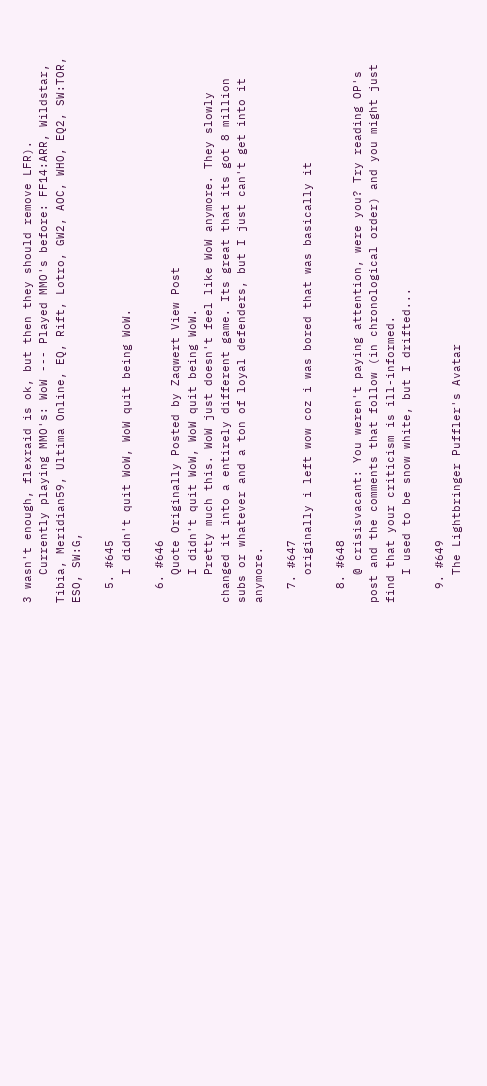3 wasn't enough, flexraid is ok, but then they should remove LFR).
    Currently playing MMO's: WoW --- Played MMO's before: FF14:ARR, Wildstar, Tibia, Meridian59, Ultima Online, EQ, Rift, Lotro, GW2, AOC, WHO, EQ2, SW:TOR, ESO, SW:G,

  5. #645
    I didn't quit WoW, WoW quit being WoW.

  6. #646
    Quote Originally Posted by Zaqwert View Post
    I didn't quit WoW, WoW quit being WoW.
    Pretty much this. WoW just doesn't feel like WoW anymore. They slowly changed it into a entirely different game. Its great that its got 8 million subs or whatever and a ton of loyal defenders, but I just can't get into it anymore.

  7. #647
    originally i left wow coz i was bored that was basically it

  8. #648
    @ crisisvacant: You weren't paying attention, were you? Try reading OP's post and the comments that follow (in chronological order) and you might just find that your criticism is ill-informed.
    I used to be snow white, but I drifted...

  9. #649
    The Lightbringer Puffler's Avatar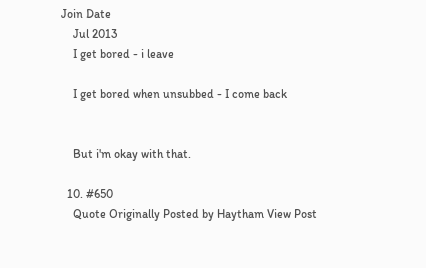Join Date
    Jul 2013
    I get bored - i leave

    I get bored when unsubbed - I come back


    But i'm okay with that.

  10. #650
    Quote Originally Posted by Haytham View Post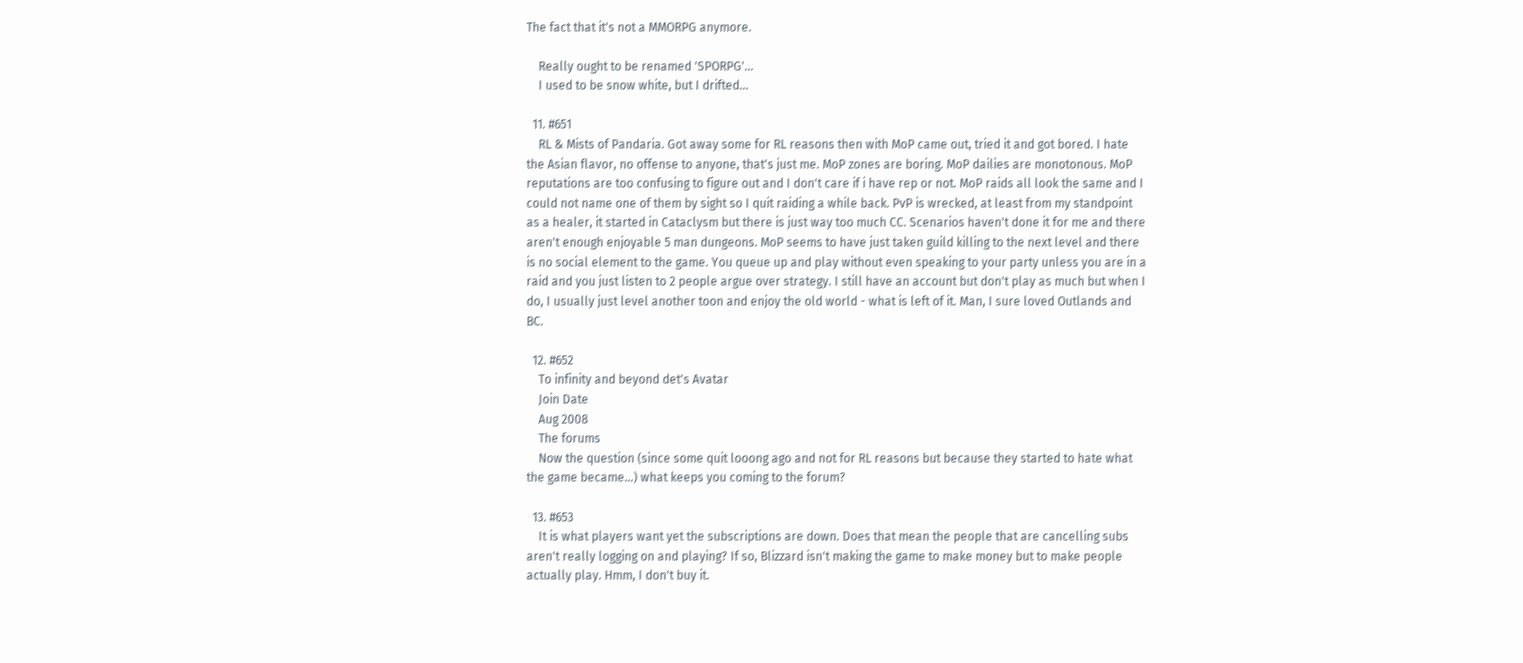The fact that it's not a MMORPG anymore.

    Really ought to be renamed 'SPORPG'...
    I used to be snow white, but I drifted...

  11. #651
    RL & Mists of Pandaria. Got away some for RL reasons then with MoP came out, tried it and got bored. I hate the Asian flavor, no offense to anyone, that's just me. MoP zones are boring. MoP dailies are monotonous. MoP reputations are too confusing to figure out and I don't care if i have rep or not. MoP raids all look the same and I could not name one of them by sight so I quit raiding a while back. PvP is wrecked, at least from my standpoint as a healer, it started in Cataclysm but there is just way too much CC. Scenarios haven't done it for me and there aren't enough enjoyable 5 man dungeons. MoP seems to have just taken guild killing to the next level and there is no social element to the game. You queue up and play without even speaking to your party unless you are in a raid and you just listen to 2 people argue over strategy. I still have an account but don't play as much but when I do, I usually just level another toon and enjoy the old world - what is left of it. Man, I sure loved Outlands and BC.

  12. #652
    To infinity and beyond det's Avatar
    Join Date
    Aug 2008
    The forums
    Now the question (since some quit looong ago and not for RL reasons but because they started to hate what the game became...) what keeps you coming to the forum?

  13. #653
    It is what players want yet the subscriptions are down. Does that mean the people that are cancelling subs aren't really logging on and playing? If so, Blizzard isn't making the game to make money but to make people actually play. Hmm, I don't buy it.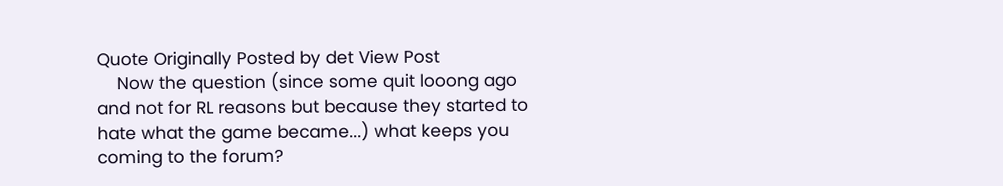Quote Originally Posted by det View Post
    Now the question (since some quit looong ago and not for RL reasons but because they started to hate what the game became...) what keeps you coming to the forum?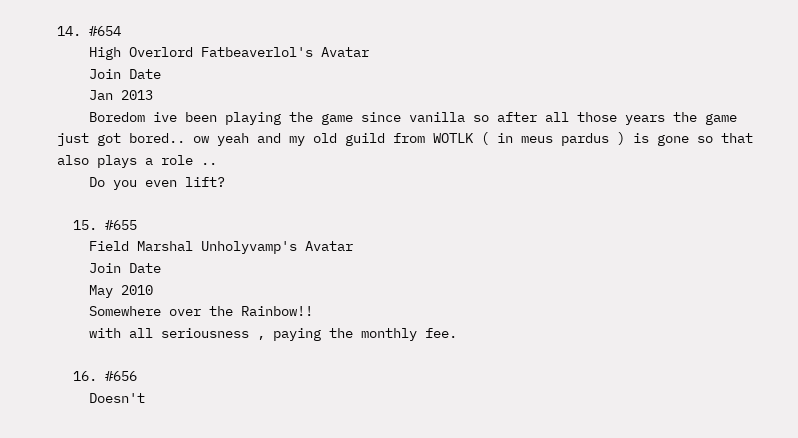14. #654
    High Overlord Fatbeaverlol's Avatar
    Join Date
    Jan 2013
    Boredom ive been playing the game since vanilla so after all those years the game just got bored.. ow yeah and my old guild from WOTLK ( in meus pardus ) is gone so that also plays a role ..
    Do you even lift?

  15. #655
    Field Marshal Unholyvamp's Avatar
    Join Date
    May 2010
    Somewhere over the Rainbow!!
    with all seriousness , paying the monthly fee.

  16. #656
    Doesn't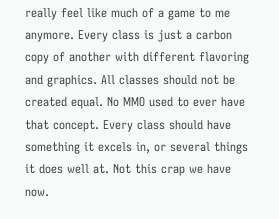really feel like much of a game to me anymore. Every class is just a carbon copy of another with different flavoring and graphics. All classes should not be created equal. No MMO used to ever have that concept. Every class should have something it excels in, or several things it does well at. Not this crap we have now.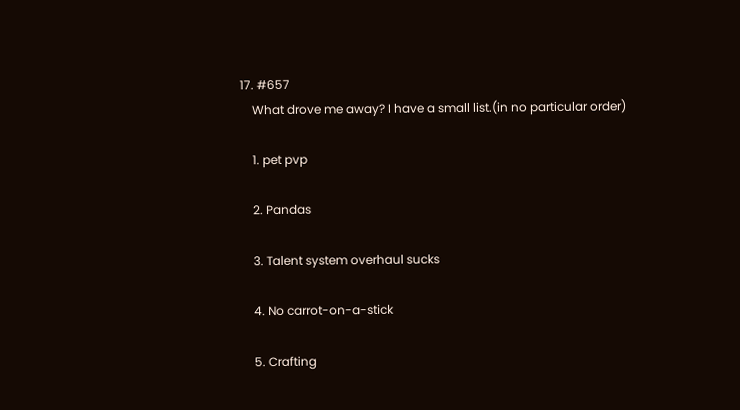17. #657
    What drove me away? I have a small list.(in no particular order)

    1. pet pvp

    2. Pandas

    3. Talent system overhaul sucks

    4. No carrot-on-a-stick

    5. Crafting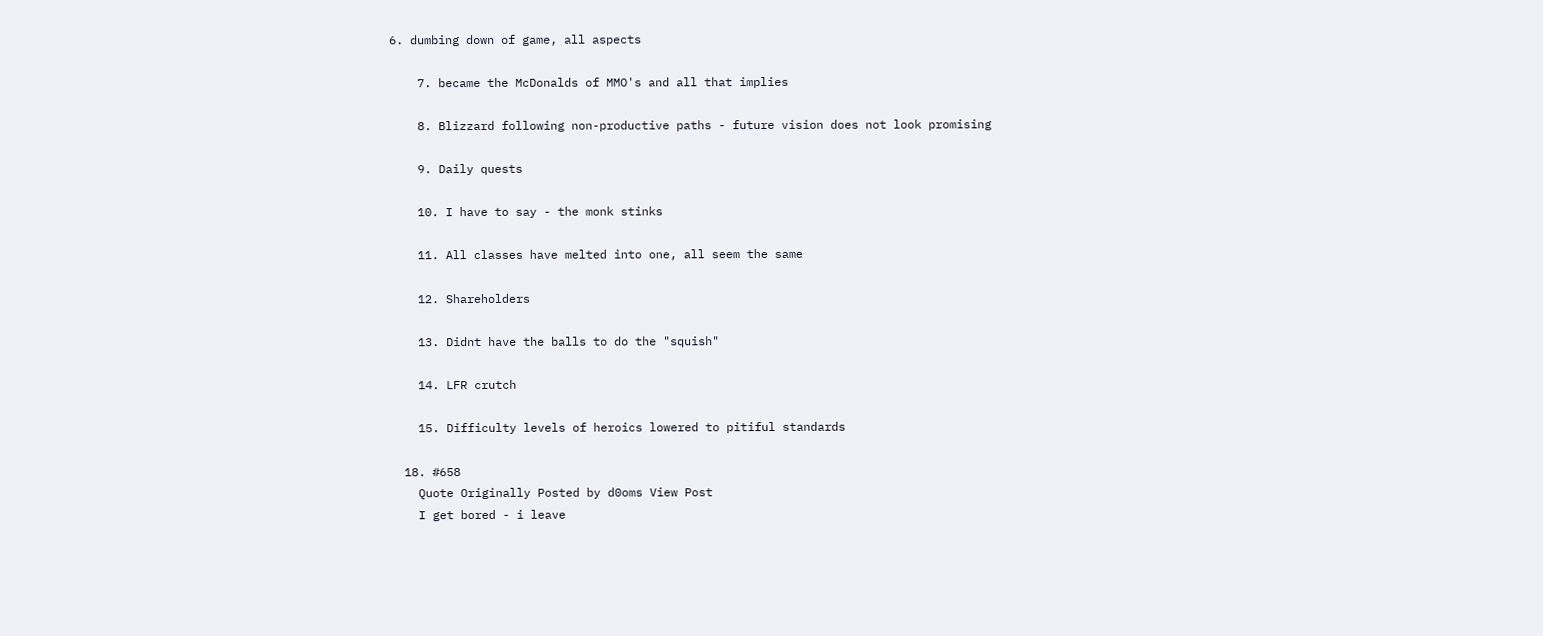6. dumbing down of game, all aspects

    7. became the McDonalds of MMO's and all that implies

    8. Blizzard following non-productive paths - future vision does not look promising

    9. Daily quests

    10. I have to say - the monk stinks

    11. All classes have melted into one, all seem the same

    12. Shareholders

    13. Didnt have the balls to do the "squish"

    14. LFR crutch

    15. Difficulty levels of heroics lowered to pitiful standards

  18. #658
    Quote Originally Posted by d0oms View Post
    I get bored - i leave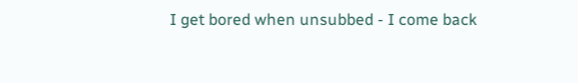I get bored when unsubbed - I come back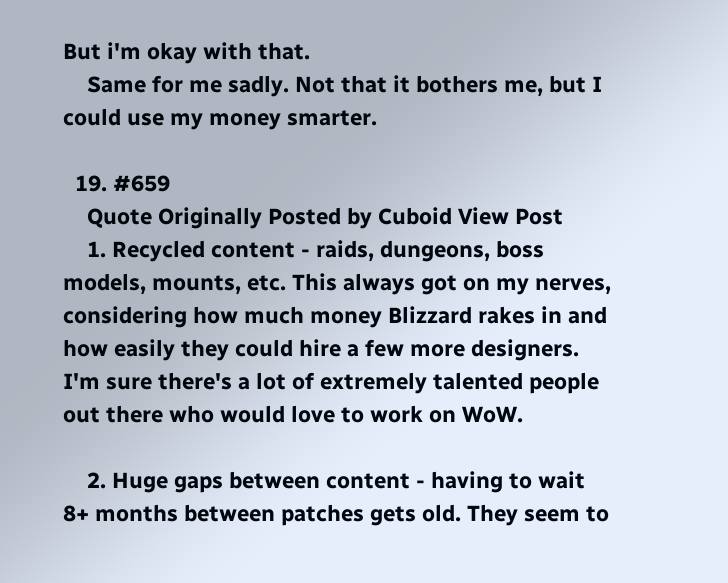But i'm okay with that.
    Same for me sadly. Not that it bothers me, but I could use my money smarter.

  19. #659
    Quote Originally Posted by Cuboid View Post
    1. Recycled content - raids, dungeons, boss models, mounts, etc. This always got on my nerves, considering how much money Blizzard rakes in and how easily they could hire a few more designers. I'm sure there's a lot of extremely talented people out there who would love to work on WoW.

    2. Huge gaps between content - having to wait 8+ months between patches gets old. They seem to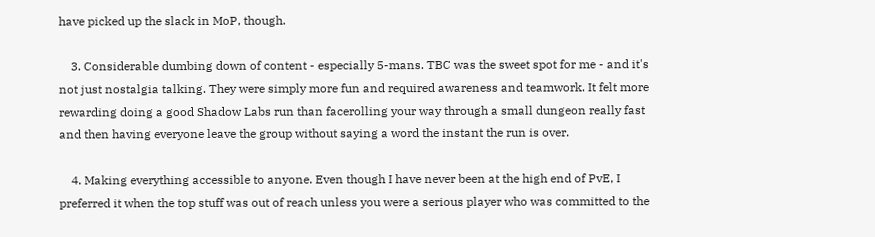have picked up the slack in MoP, though.

    3. Considerable dumbing down of content - especially 5-mans. TBC was the sweet spot for me - and it's not just nostalgia talking. They were simply more fun and required awareness and teamwork. It felt more rewarding doing a good Shadow Labs run than facerolling your way through a small dungeon really fast and then having everyone leave the group without saying a word the instant the run is over.

    4. Making everything accessible to anyone. Even though I have never been at the high end of PvE, I preferred it when the top stuff was out of reach unless you were a serious player who was committed to the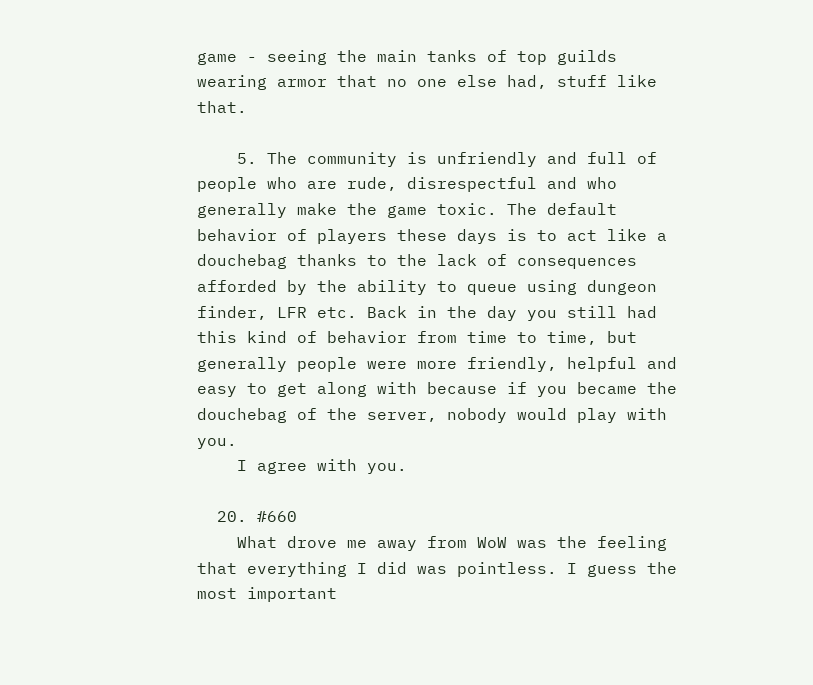game - seeing the main tanks of top guilds wearing armor that no one else had, stuff like that.

    5. The community is unfriendly and full of people who are rude, disrespectful and who generally make the game toxic. The default behavior of players these days is to act like a douchebag thanks to the lack of consequences afforded by the ability to queue using dungeon finder, LFR etc. Back in the day you still had this kind of behavior from time to time, but generally people were more friendly, helpful and easy to get along with because if you became the douchebag of the server, nobody would play with you.
    I agree with you.

  20. #660
    What drove me away from WoW was the feeling that everything I did was pointless. I guess the most important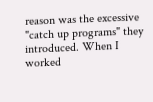reason was the excessive "catch up programs" they introduced. When I worked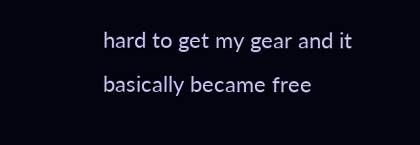hard to get my gear and it basically became free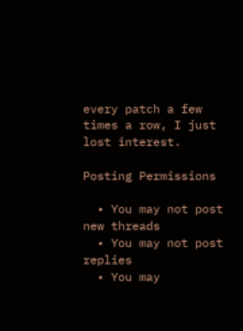every patch a few times a row, I just lost interest.

Posting Permissions

  • You may not post new threads
  • You may not post replies
  • You may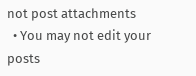not post attachments
  • You may not edit your posts